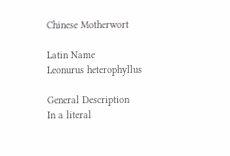Chinese Motherwort

Latin Name
Leonurus heterophyllus

General Description
In a literal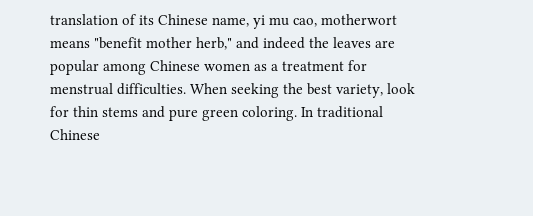translation of its Chinese name, yi mu cao, motherwort means "benefit mother herb," and indeed the leaves are popular among Chinese women as a treatment for menstrual difficulties. When seeking the best variety, look for thin stems and pure green coloring. In traditional Chinese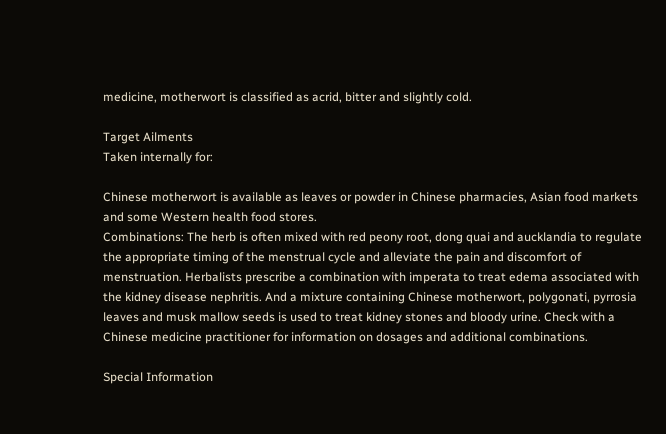medicine, motherwort is classified as acrid, bitter and slightly cold.

Target Ailments
Taken internally for:

Chinese motherwort is available as leaves or powder in Chinese pharmacies, Asian food markets and some Western health food stores.
Combinations: The herb is often mixed with red peony root, dong quai and aucklandia to regulate the appropriate timing of the menstrual cycle and alleviate the pain and discomfort of menstruation. Herbalists prescribe a combination with imperata to treat edema associated with the kidney disease nephritis. And a mixture containing Chinese motherwort, polygonati, pyrrosia leaves and musk mallow seeds is used to treat kidney stones and bloody urine. Check with a Chinese medicine practitioner for information on dosages and additional combinations.

Special Information